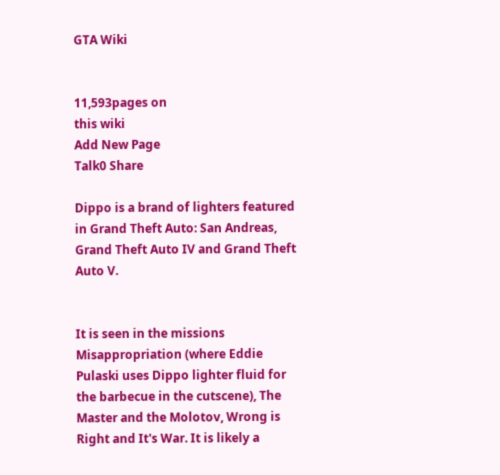GTA Wiki


11,593pages on
this wiki
Add New Page
Talk0 Share

Dippo is a brand of lighters featured in Grand Theft Auto: San Andreas, Grand Theft Auto IV and Grand Theft Auto V.


It is seen in the missions Misappropriation (where Eddie Pulaski uses Dippo lighter fluid for the barbecue in the cutscene), The Master and the Molotov, Wrong is Right and It's War. It is likely a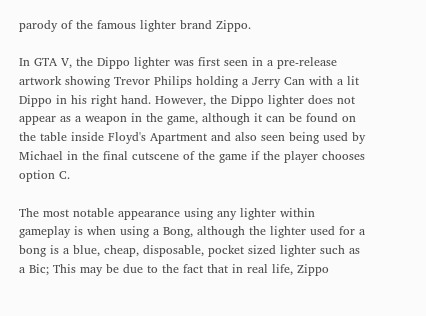parody of the famous lighter brand Zippo.

In GTA V, the Dippo lighter was first seen in a pre-release artwork showing Trevor Philips holding a Jerry Can with a lit Dippo in his right hand. However, the Dippo lighter does not appear as a weapon in the game, although it can be found on the table inside Floyd's Apartment and also seen being used by Michael in the final cutscene of the game if the player chooses option C.

The most notable appearance using any lighter within gameplay is when using a Bong, although the lighter used for a bong is a blue, cheap, disposable, pocket sized lighter such as a Bic; This may be due to the fact that in real life, Zippo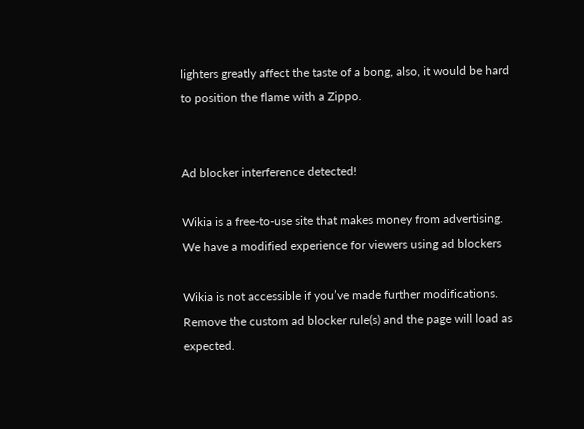lighters greatly affect the taste of a bong, also, it would be hard to position the flame with a Zippo.


Ad blocker interference detected!

Wikia is a free-to-use site that makes money from advertising. We have a modified experience for viewers using ad blockers

Wikia is not accessible if you’ve made further modifications. Remove the custom ad blocker rule(s) and the page will load as expected.